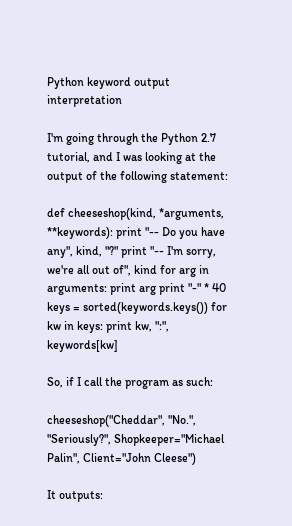Python keyword output interpretation

I'm going through the Python 2.7 tutorial, and I was looking at the output of the following statement:

def cheeseshop(kind, *arguments, **keywords): print "-- Do you have any", kind, "?" print "-- I'm sorry, we're all out of", kind for arg in arguments: print arg print "-" * 40 keys = sorted(keywords.keys()) for kw in keys: print kw, ":", keywords[kw]

So, if I call the program as such:

cheeseshop("Cheddar", "No.", "Seriously?", Shopkeeper="Michael Palin", Client="John Cleese")

It outputs: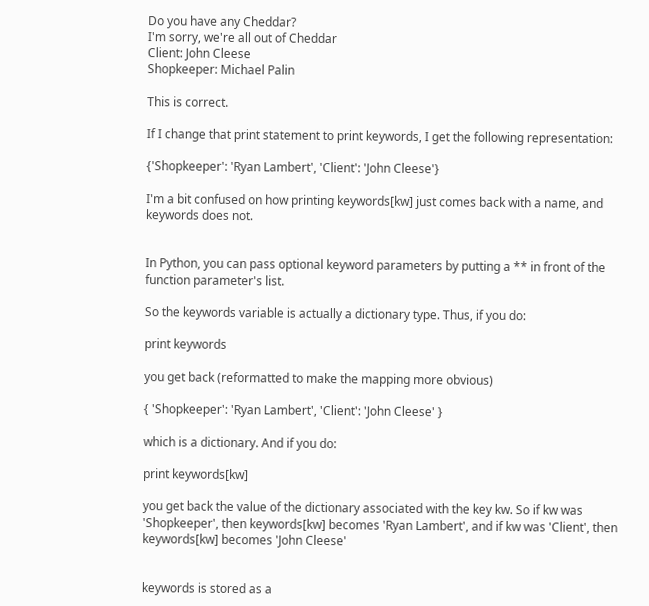Do you have any Cheddar?
I'm sorry, we're all out of Cheddar
Client: John Cleese
Shopkeeper: Michael Palin

This is correct.

If I change that print statement to print keywords, I get the following representation:

{'Shopkeeper': 'Ryan Lambert', 'Client': 'John Cleese'}

I'm a bit confused on how printing keywords[kw] just comes back with a name, and keywords does not.


In Python, you can pass optional keyword parameters by putting a ** in front of the function parameter's list.

So the keywords variable is actually a dictionary type. Thus, if you do:

print keywords

you get back (reformatted to make the mapping more obvious)

{ 'Shopkeeper': 'Ryan Lambert', 'Client': 'John Cleese' }

which is a dictionary. And if you do:

print keywords[kw]

you get back the value of the dictionary associated with the key kw. So if kw was 'Shopkeeper', then keywords[kw] becomes 'Ryan Lambert', and if kw was 'Client', then keywords[kw] becomes 'John Cleese'


keywords is stored as a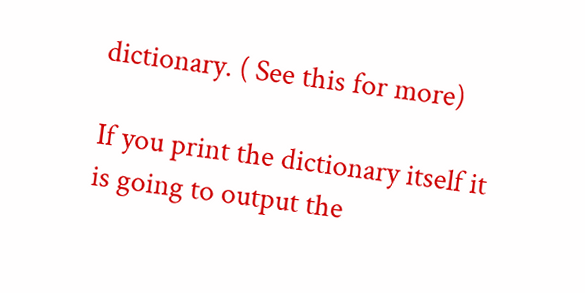dictionary. ( See this for more)

If you print the dictionary itself it is going to output the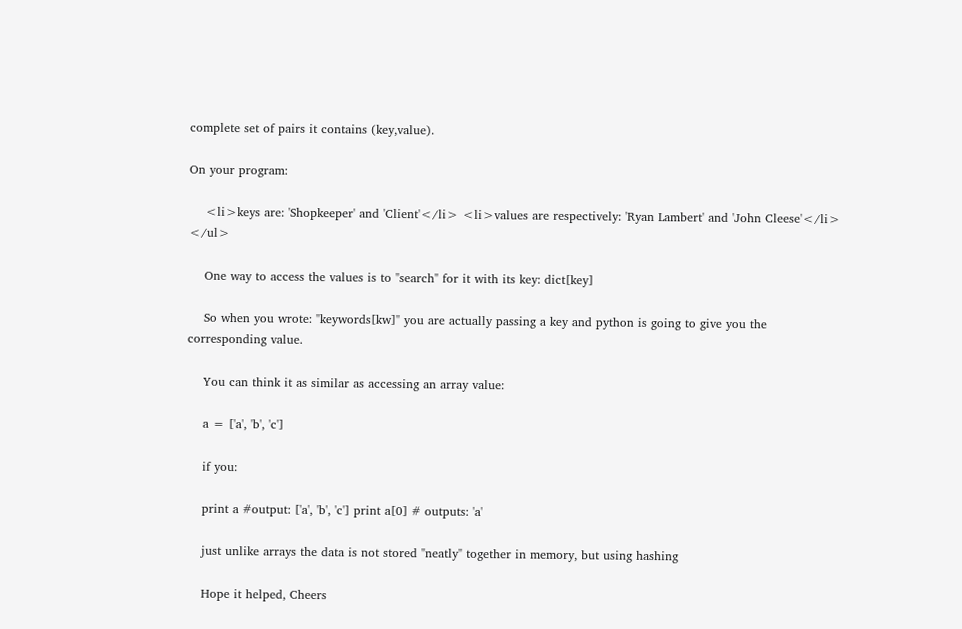complete set of pairs it contains (key,value).

On your program:

    <li>keys are: 'Shopkeeper' and 'Client'</li> <li>values are respectively: 'Ryan Lambert' and 'John Cleese'</li> </ul>

    One way to access the values is to "search" for it with its key: dict[key]

    So when you wrote: "keywords[kw]" you are actually passing a key and python is going to give you the corresponding value.

    You can think it as similar as accessing an array value:

    a = ['a', 'b', 'c']

    if you:

    print a #output: ['a', 'b', 'c'] print a[0] # outputs: 'a'

    just unlike arrays the data is not stored "neatly" together in memory, but using hashing

    Hope it helped, Cheers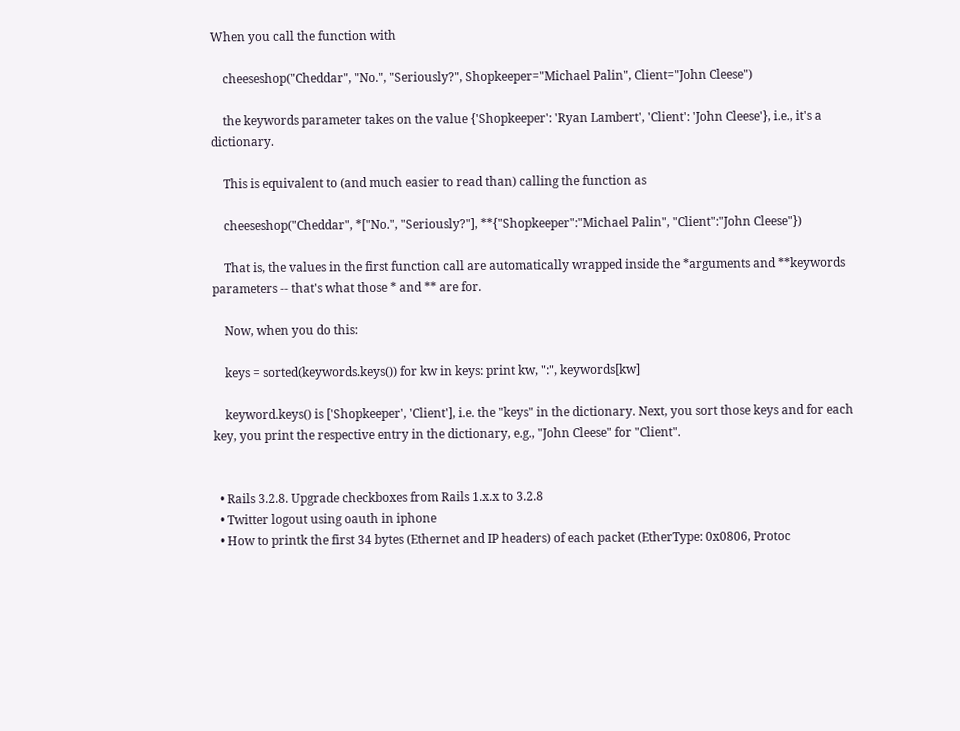When you call the function with

    cheeseshop("Cheddar", "No.", "Seriously?", Shopkeeper="Michael Palin", Client="John Cleese")

    the keywords parameter takes on the value {'Shopkeeper': 'Ryan Lambert', 'Client': 'John Cleese'}, i.e., it's a dictionary.

    This is equivalent to (and much easier to read than) calling the function as

    cheeseshop("Cheddar", *["No.", "Seriously?"], **{"Shopkeeper":"Michael Palin", "Client":"John Cleese"})

    That is, the values in the first function call are automatically wrapped inside the *arguments and **keywords parameters -- that's what those * and ** are for.

    Now, when you do this:

    keys = sorted(keywords.keys()) for kw in keys: print kw, ":", keywords[kw]

    keyword.keys() is ['Shopkeeper', 'Client'], i.e. the "keys" in the dictionary. Next, you sort those keys and for each key, you print the respective entry in the dictionary, e.g., "John Cleese" for "Client".


  • Rails 3.2.8. Upgrade checkboxes from Rails 1.x.x to 3.2.8
  • Twitter logout using oauth in iphone
  • How to printk the first 34 bytes (Ethernet and IP headers) of each packet (EtherType: 0x0806, Protoc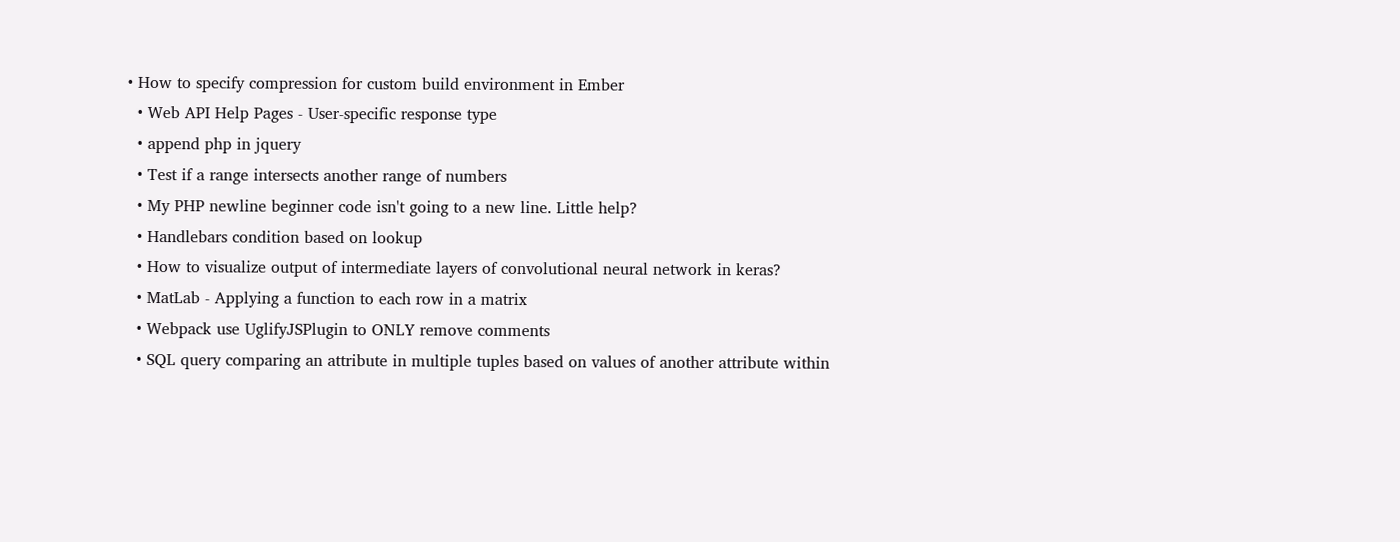• How to specify compression for custom build environment in Ember
  • Web API Help Pages - User-specific response type
  • append php in jquery
  • Test if a range intersects another range of numbers
  • My PHP newline beginner code isn't going to a new line. Little help?
  • Handlebars condition based on lookup
  • How to visualize output of intermediate layers of convolutional neural network in keras?
  • MatLab - Applying a function to each row in a matrix
  • Webpack use UglifyJSPlugin to ONLY remove comments
  • SQL query comparing an attribute in multiple tuples based on values of another attribute within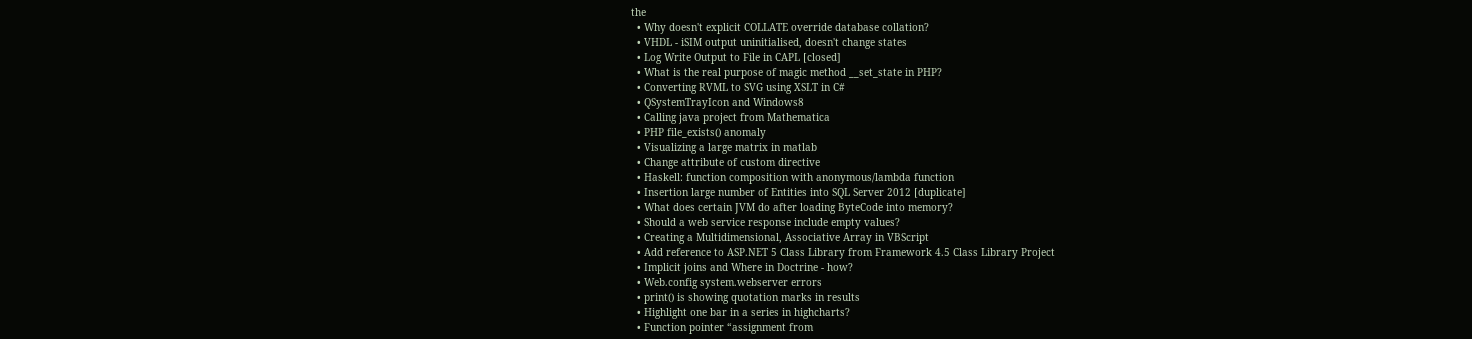the
  • Why doesn't explicit COLLATE override database collation?
  • VHDL - iSIM output uninitialised, doesn't change states
  • Log Write Output to File in CAPL [closed]
  • What is the real purpose of magic method __set_state in PHP?
  • Converting RVML to SVG using XSLT in C#
  • QSystemTrayIcon and Windows8
  • Calling java project from Mathematica
  • PHP file_exists() anomaly
  • Visualizing a large matrix in matlab
  • Change attribute of custom directive
  • Haskell: function composition with anonymous/lambda function
  • Insertion large number of Entities into SQL Server 2012 [duplicate]
  • What does certain JVM do after loading ByteCode into memory?
  • Should a web service response include empty values?
  • Creating a Multidimensional, Associative Array in VBScript
  • Add reference to ASP.NET 5 Class Library from Framework 4.5 Class Library Project
  • Implicit joins and Where in Doctrine - how?
  • Web.config system.webserver errors
  • print() is showing quotation marks in results
  • Highlight one bar in a series in highcharts?
  • Function pointer “assignment from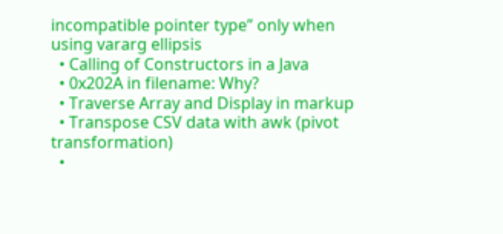incompatible pointer type” only when using vararg ellipsis
  • Calling of Constructors in a Java
  • 0x202A in filename: Why?
  • Traverse Array and Display in markup
  • Transpose CSV data with awk (pivot transformation)
  •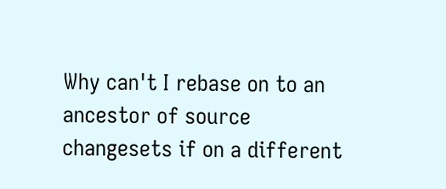Why can't I rebase on to an ancestor of source changesets if on a different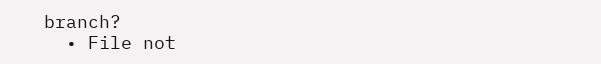branch?
  • File not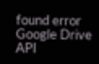found error Google Drive API